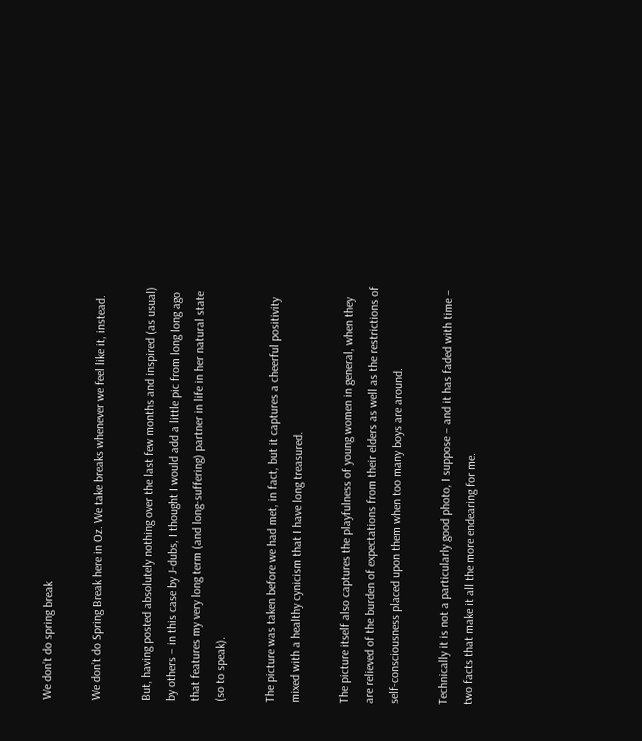We don’t do spring break

We don’t do Spring Break here in Oz. We take breaks whenever we feel like it, instead.

But, having posted absolutely nothing over the last few months and inspired (as usual) by others – in this case by J-dubs, I thought I would add a little pic from long long ago that features my very long term (and long-suffering) partner in life in her natural state (so to speak).

The picture was taken before we had met, in fact, but it captures a cheerful positivity mixed with a healthy cynicism that I have long treasured.

The picture itself also captures the playfulness of young women in general, when they are relieved of the burden of expectations from their elders as well as the restrictions of self-consciousness placed upon them when too many boys are around.

Technically it is not a particularly good photo, I suppose – and it has faded with time – two facts that make it all the more endearing for me.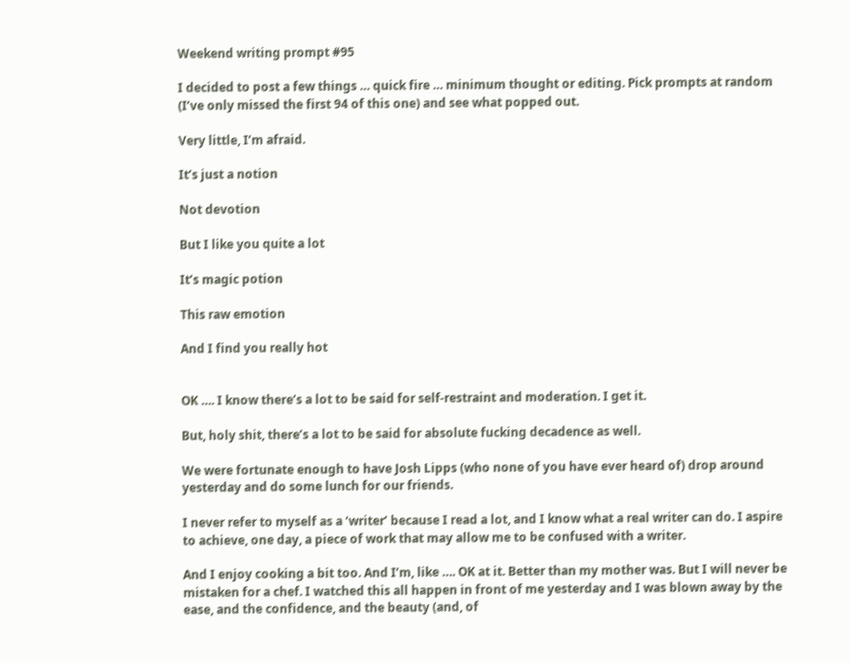Weekend writing prompt #95

I decided to post a few things … quick fire … minimum thought or editing. Pick prompts at random (I’ve only missed the first 94 of this one) and see what popped out.

Very little, I’m afraid.

It’s just a notion

Not devotion

But I like you quite a lot

It’s magic potion

This raw emotion

And I find you really hot


OK …. I know there’s a lot to be said for self-restraint and moderation. I get it.

But, holy shit, there’s a lot to be said for absolute fucking decadence as well.

We were fortunate enough to have Josh Lipps (who none of you have ever heard of) drop around yesterday and do some lunch for our friends.

I never refer to myself as a ‘writer’ because I read a lot, and I know what a real writer can do. I aspire to achieve, one day, a piece of work that may allow me to be confused with a writer.

And I enjoy cooking a bit too. And I’m, like …. OK at it. Better than my mother was. But I will never be mistaken for a chef. I watched this all happen in front of me yesterday and I was blown away by the ease, and the confidence, and the beauty (and, of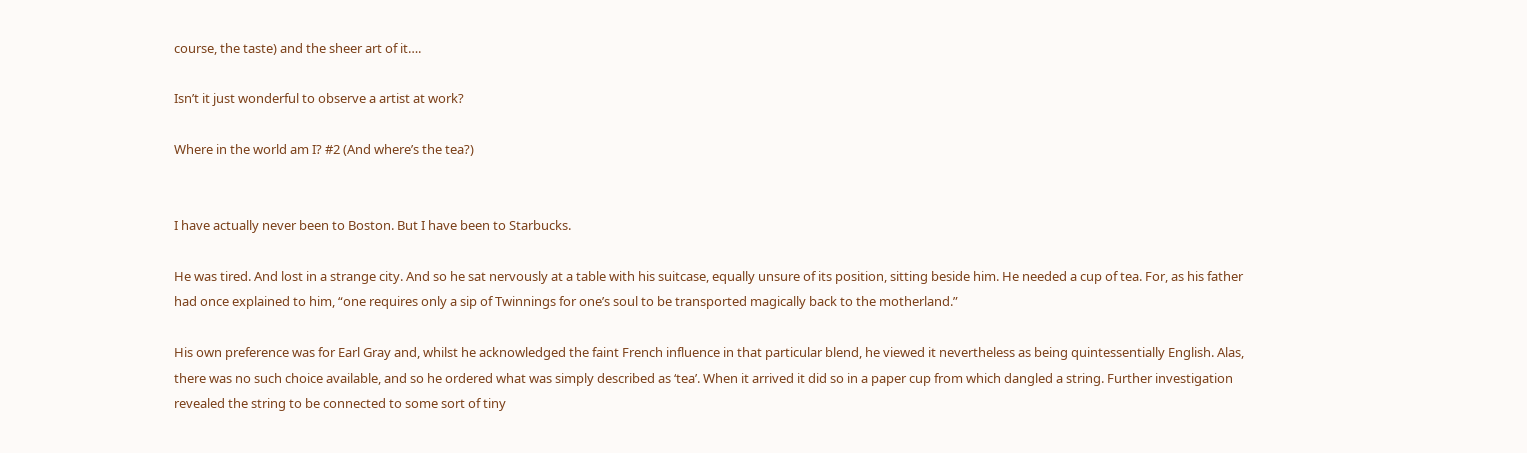course, the taste) and the sheer art of it….

Isn’t it just wonderful to observe a artist at work?

Where in the world am I? #2 (And where’s the tea?)


I have actually never been to Boston. But I have been to Starbucks.

He was tired. And lost in a strange city. And so he sat nervously at a table with his suitcase, equally unsure of its position, sitting beside him. He needed a cup of tea. For, as his father had once explained to him, “one requires only a sip of Twinnings for one’s soul to be transported magically back to the motherland.”

His own preference was for Earl Gray and, whilst he acknowledged the faint French influence in that particular blend, he viewed it nevertheless as being quintessentially English. Alas, there was no such choice available, and so he ordered what was simply described as ‘tea’. When it arrived it did so in a paper cup from which dangled a string. Further investigation revealed the string to be connected to some sort of tiny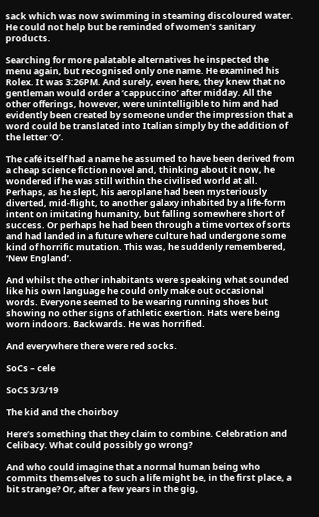sack which was now swimming in steaming discoloured water. He could not help but be reminded of women’s sanitary products.

Searching for more palatable alternatives he inspected the menu again, but recognised only one name. He examined his Rolex. It was 3:26PM. And surely, even here, they knew that no gentleman would order a ‘cappuccino’ after midday. All the other offerings, however, were unintelligible to him and had evidently been created by someone under the impression that a word could be translated into Italian simply by the addition of the letter ‘O’.

The café itself had a name he assumed to have been derived from a cheap science fiction novel and, thinking about it now, he wondered if he was still within the civilised world at all. Perhaps, as he slept, his aeroplane had been mysteriously diverted, mid-flight, to another galaxy inhabited by a life-form intent on imitating humanity, but falling somewhere short of success. Or perhaps he had been through a time vortex of sorts and had landed in a future where culture had undergone some kind of horrific mutation. This was, he suddenly remembered, ‘New England’.

And whilst the other inhabitants were speaking what sounded like his own language he could only make out occasional words. Everyone seemed to be wearing running shoes but showing no other signs of athletic exertion. Hats were being worn indoors. Backwards. He was horrified.

And everywhere there were red socks.

SoCs – cele

SoCS 3/3/19

The kid and the choirboy

Here’s something that they claim to combine. Celebration and Celibacy. What could possibly go wrong?

And who could imagine that a normal human being who commits themselves to such a life might be, in the first place, a bit strange? Or, after a few years in the gig,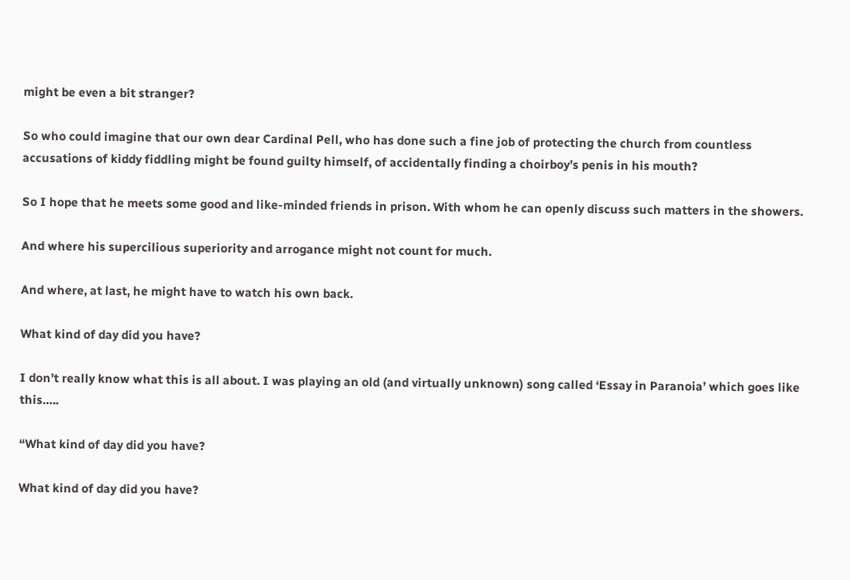might be even a bit stranger?

So who could imagine that our own dear Cardinal Pell, who has done such a fine job of protecting the church from countless accusations of kiddy fiddling might be found guilty himself, of accidentally finding a choirboy’s penis in his mouth?

So I hope that he meets some good and like-minded friends in prison. With whom he can openly discuss such matters in the showers.

And where his supercilious superiority and arrogance might not count for much.

And where, at last, he might have to watch his own back.

What kind of day did you have?

I don’t really know what this is all about. I was playing an old (and virtually unknown) song called ‘Essay in Paranoia’ which goes like this…..

“What kind of day did you have?

What kind of day did you have?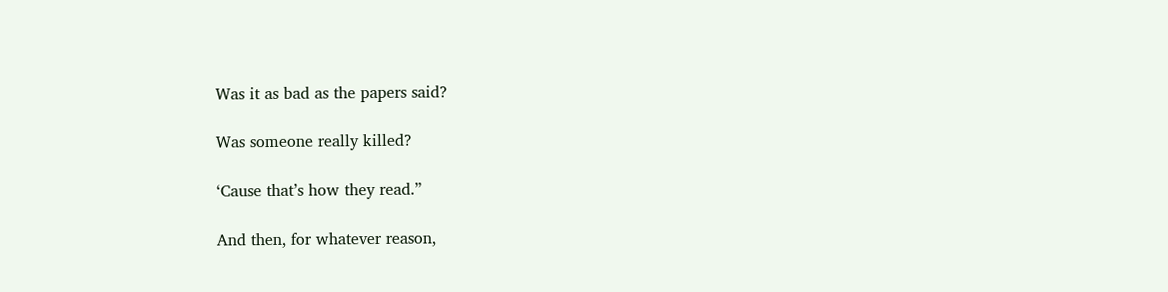Was it as bad as the papers said?

Was someone really killed?

‘Cause that’s how they read.”

And then, for whatever reason,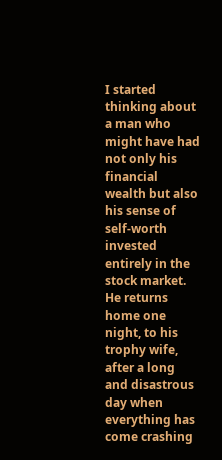I started thinking about a man who might have had not only his financial wealth but also his sense of self-worth invested entirely in the stock market. He returns home one night, to his trophy wife, after a long and disastrous day when everything has come crashing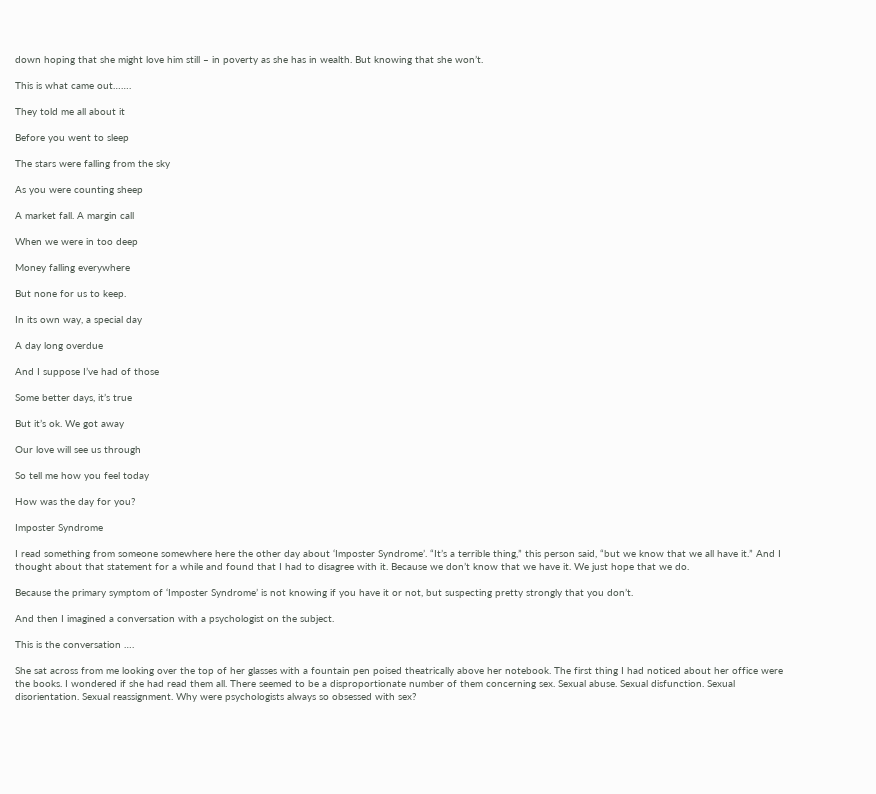down hoping that she might love him still – in poverty as she has in wealth. But knowing that she won’t.

This is what came out…….

They told me all about it

Before you went to sleep

The stars were falling from the sky

As you were counting sheep

A market fall. A margin call

When we were in too deep

Money falling everywhere

But none for us to keep.

In its own way, a special day

A day long overdue

And I suppose I’ve had of those

Some better days, it’s true

But it’s ok. We got away

Our love will see us through

So tell me how you feel today

How was the day for you?

Imposter Syndrome

I read something from someone somewhere here the other day about ‘Imposter Syndrome’. “It’s a terrible thing,” this person said, “but we know that we all have it.” And I thought about that statement for a while and found that I had to disagree with it. Because we don’t know that we have it. We just hope that we do.

Because the primary symptom of ‘Imposter Syndrome’ is not knowing if you have it or not, but suspecting pretty strongly that you don’t.

And then I imagined a conversation with a psychologist on the subject.

This is the conversation ….

She sat across from me looking over the top of her glasses with a fountain pen poised theatrically above her notebook. The first thing I had noticed about her office were the books. I wondered if she had read them all. There seemed to be a disproportionate number of them concerning sex. Sexual abuse. Sexual disfunction. Sexual disorientation. Sexual reassignment. Why were psychologists always so obsessed with sex?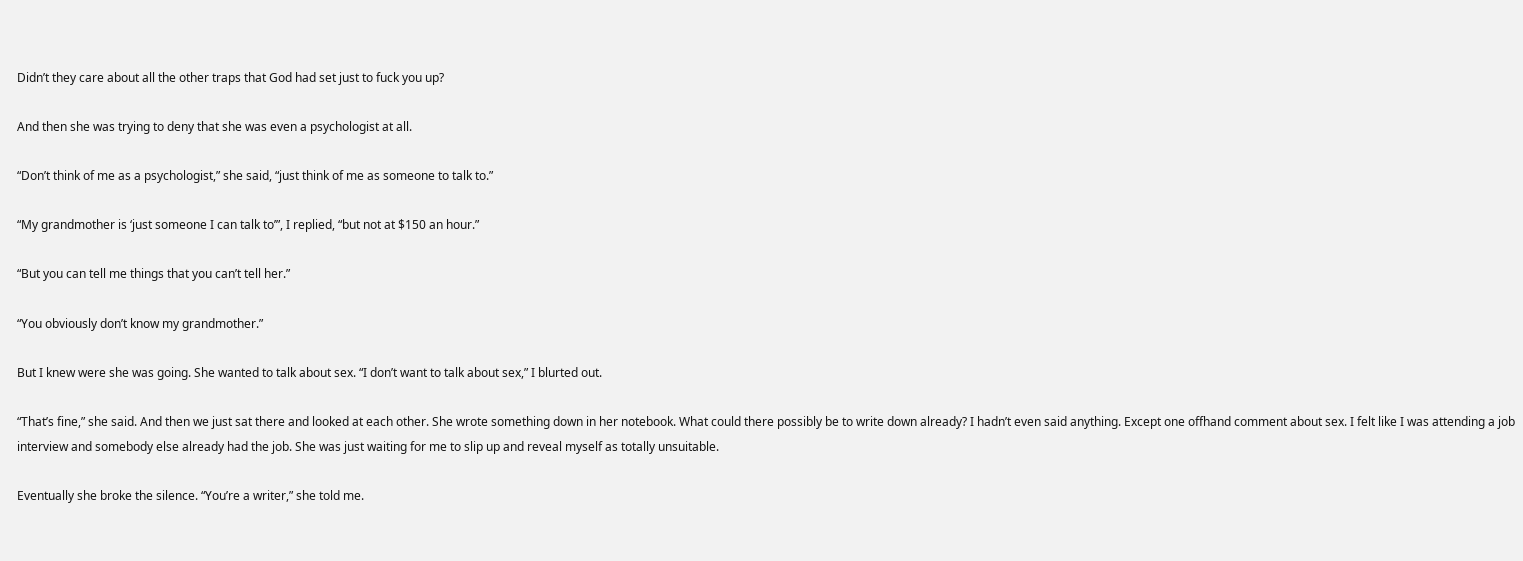Didn’t they care about all the other traps that God had set just to fuck you up?

And then she was trying to deny that she was even a psychologist at all.

“Don’t think of me as a psychologist,” she said, “just think of me as someone to talk to.”

“My grandmother is ‘just someone I can talk to’”, I replied, “but not at $150 an hour.”

“But you can tell me things that you can’t tell her.”

“You obviously don’t know my grandmother.”

But I knew were she was going. She wanted to talk about sex. “I don’t want to talk about sex,” I blurted out.

“That’s fine,” she said. And then we just sat there and looked at each other. She wrote something down in her notebook. What could there possibly be to write down already? I hadn’t even said anything. Except one offhand comment about sex. I felt like I was attending a job interview and somebody else already had the job. She was just waiting for me to slip up and reveal myself as totally unsuitable.

Eventually she broke the silence. “You’re a writer,” she told me.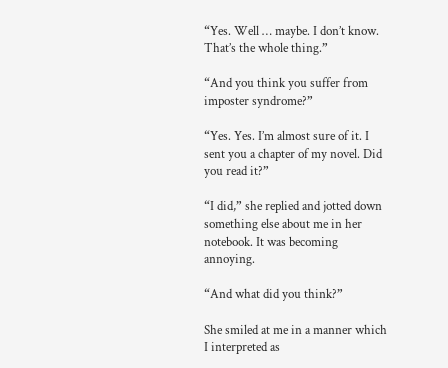“Yes. Well … maybe. I don’t know. That’s the whole thing.”

“And you think you suffer from imposter syndrome?”

“Yes. Yes. I’m almost sure of it. I sent you a chapter of my novel. Did you read it?”

“I did,” she replied and jotted down something else about me in her notebook. It was becoming annoying.

“And what did you think?”

She smiled at me in a manner which I interpreted as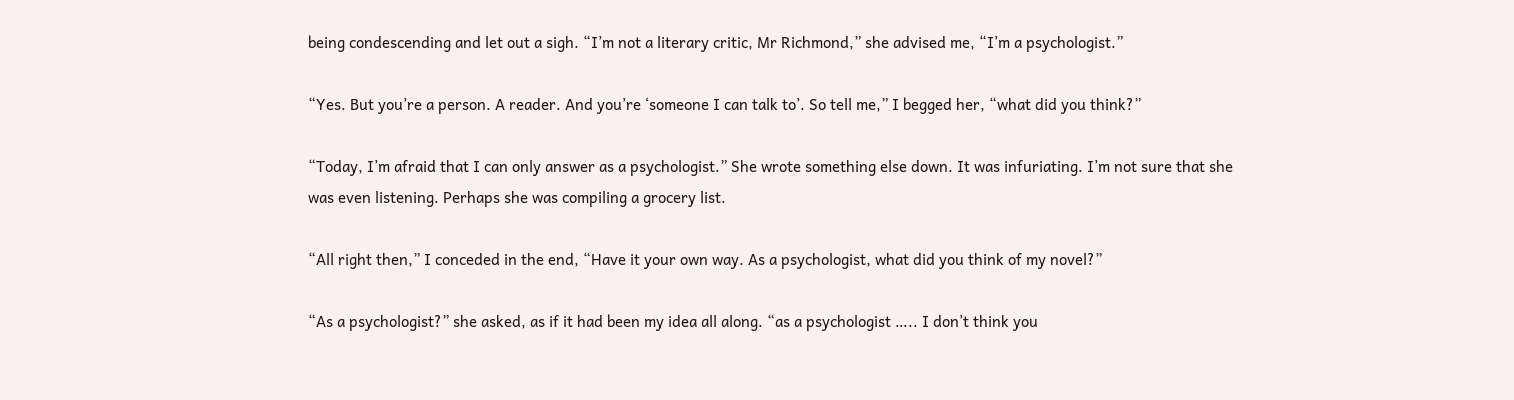being condescending and let out a sigh. “I’m not a literary critic, Mr Richmond,” she advised me, “I’m a psychologist.”

“Yes. But you’re a person. A reader. And you’re ‘someone I can talk to’. So tell me,” I begged her, “what did you think?”

“Today, I’m afraid that I can only answer as a psychologist.” She wrote something else down. It was infuriating. I’m not sure that she was even listening. Perhaps she was compiling a grocery list.

“All right then,” I conceded in the end, “Have it your own way. As a psychologist, what did you think of my novel?”

“As a psychologist?” she asked, as if it had been my idea all along. “as a psychologist ….. I don’t think you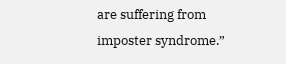are suffering from imposter syndrome.”